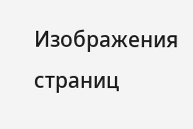Изображения страниц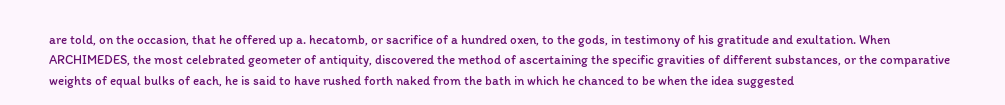are told, on the occasion, that he offered up a. hecatomb, or sacrifice of a hundred oxen, to the gods, in testimony of his gratitude and exultation. When ARCHIMEDES, the most celebrated geometer of antiquity, discovered the method of ascertaining the specific gravities of different substances, or the comparative weights of equal bulks of each, he is said to have rushed forth naked from the bath in which he chanced to be when the idea suggested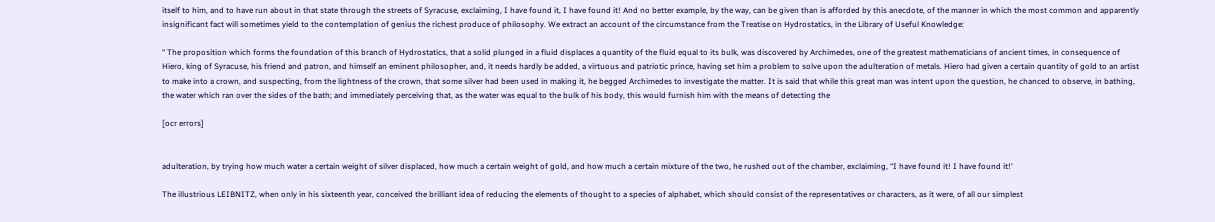itself to him, and to have run about in that state through the streets of Syracuse, exclaiming, I have found it, I have found it! And no better example, by the way, can be given than is afforded by this anecdote, of the manner in which the most common and apparently insignificant fact will sometimes yield to the contemplation of genius the richest produce of philosophy. We extract an account of the circumstance from the Treatise on Hydrostatics, in the Library of Useful Knowledge:

“ The proposition which forms the foundation of this branch of Hydrostatics, that a solid plunged in a fluid displaces a quantity of the fluid equal to its bulk, was discovered by Archimedes, one of the greatest mathematicians of ancient times, in consequence of Hiero, king of Syracuse, his friend and patron, and himself an eminent philosopher, and, it needs hardly be added, a virtuous and patriotic prince, having set him a problem to solve upon the adulteration of metals. Hiero had given a certain quantity of gold to an artist to make into a crown, and suspecting, from the lightness of the crown, that some silver had been used in making it, he begged Archimedes to investigate the matter. It is said that while this great man was intent upon the question, he chanced to observe, in bathing, the water which ran over the sides of the bath; and immediately perceiving that, as the water was equal to the bulk of his body, this would furnish him with the means of detecting the

[ocr errors]


adulteration, by trying how much water a certain weight of silver displaced, how much a certain weight of gold, and how much a certain mixture of the two, he rushed out of the chamber, exclaiming, “I have found it! I have found it!'

The illustrious LEIBNITZ, when only in his sixteenth year, conceived the brilliant idea of reducing the elements of thought to a species of alphabet, which should consist of the representatives or characters, as it were, of all our simplest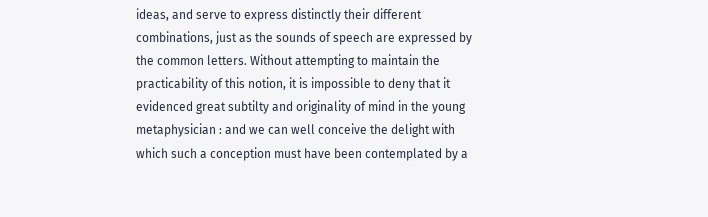ideas, and serve to express distinctly their different combinations, just as the sounds of speech are expressed by the common letters. Without attempting to maintain the practicability of this notion, it is impossible to deny that it evidenced great subtilty and originality of mind in the young metaphysician : and we can well conceive the delight with which such a conception must have been contemplated by a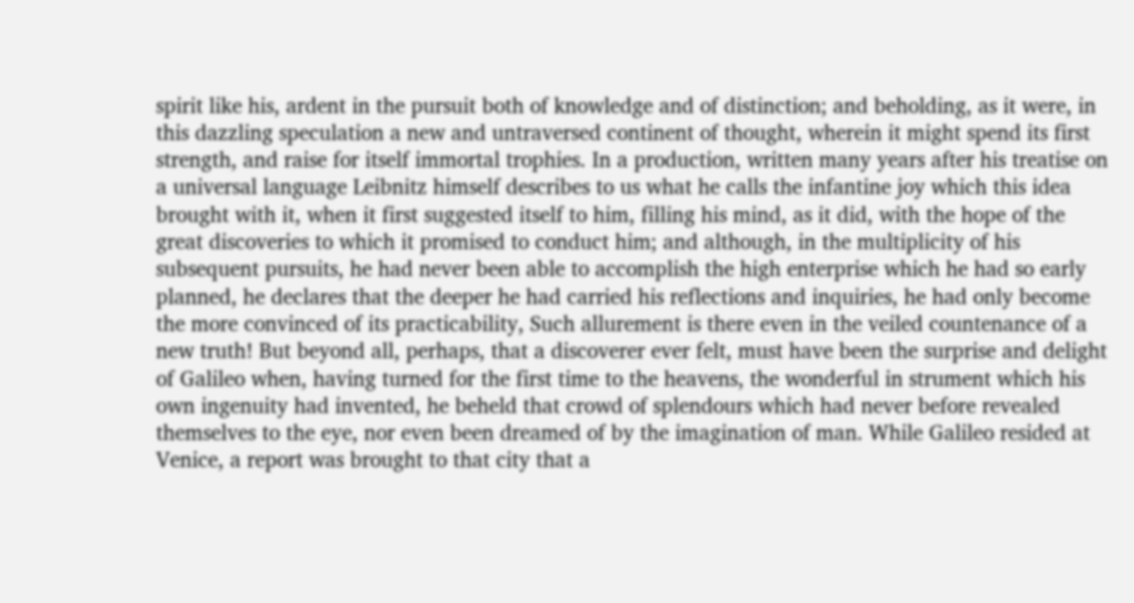spirit like his, ardent in the pursuit both of knowledge and of distinction; and beholding, as it were, in this dazzling speculation a new and untraversed continent of thought, wherein it might spend its first strength, and raise for itself immortal trophies. In a production, written many years after his treatise on a universal language Leibnitz himself describes to us what he calls the infantine joy which this idea brought with it, when it first suggested itself to him, filling his mind, as it did, with the hope of the great discoveries to which it promised to conduct him; and although, in the multiplicity of his subsequent pursuits, he had never been able to accomplish the high enterprise which he had so early planned, he declares that the deeper he had carried his reflections and inquiries, he had only become the more convinced of its practicability, Such allurement is there even in the veiled countenance of a new truth! But beyond all, perhaps, that a discoverer ever felt, must have been the surprise and delight of Galileo when, having turned for the first time to the heavens, the wonderful in strument which his own ingenuity had invented, he beheld that crowd of splendours which had never before revealed themselves to the eye, nor even been dreamed of by the imagination of man. While Galileo resided at Venice, a report was brought to that city that a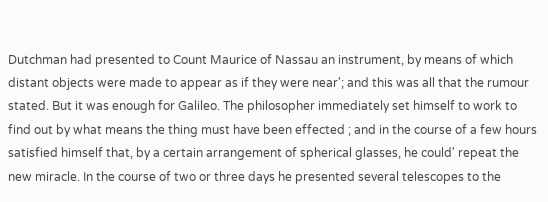Dutchman had presented to Count Maurice of Nassau an instrument, by means of which distant objects were made to appear as if they were near'; and this was all that the rumour stated. But it was enough for Galileo. The philosopher immediately set himself to work to find out by what means the thing must have been effected ; and in the course of a few hours satisfied himself that, by a certain arrangement of spherical glasses, he could' repeat the new miracle. In the course of two or three days he presented several telescopes to the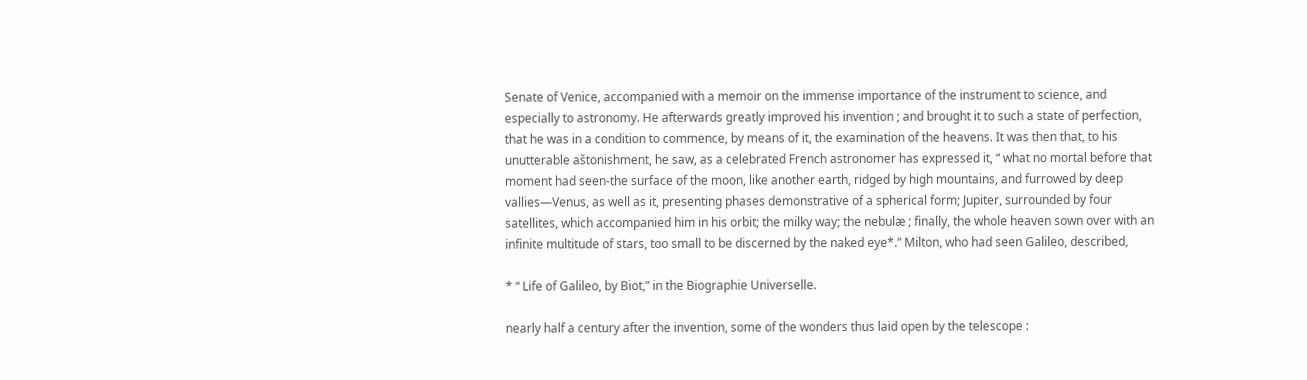Senate of Venice, accompanied with a memoir on the immense importance of the instrument to science, and especially to astronomy. He afterwards greatly improved his invention ; and brought it to such a state of perfection, that he was in a condition to commence, by means of it, the examination of the heavens. It was then that, to his unutterable aštonishment, he saw, as a celebrated French astronomer has expressed it, “ what no mortal before that moment had seen-the surface of the moon, like another earth, ridged by high mountains, and furrowed by deep vallies—Venus, as well as it, presenting phases demonstrative of a spherical form; Jupiter, surrounded by four satellites, which accompanied him in his orbit; the milky way; the nebulæ ; finally, the whole heaven sown over with an infinite multitude of stars, too small to be discerned by the naked eye*.” Milton, who had seen Galileo, described,

* “ Life of Galileo, by Biot,” in the Biographie Universelle.

nearly half a century after the invention, some of the wonders thus laid open by the telescope :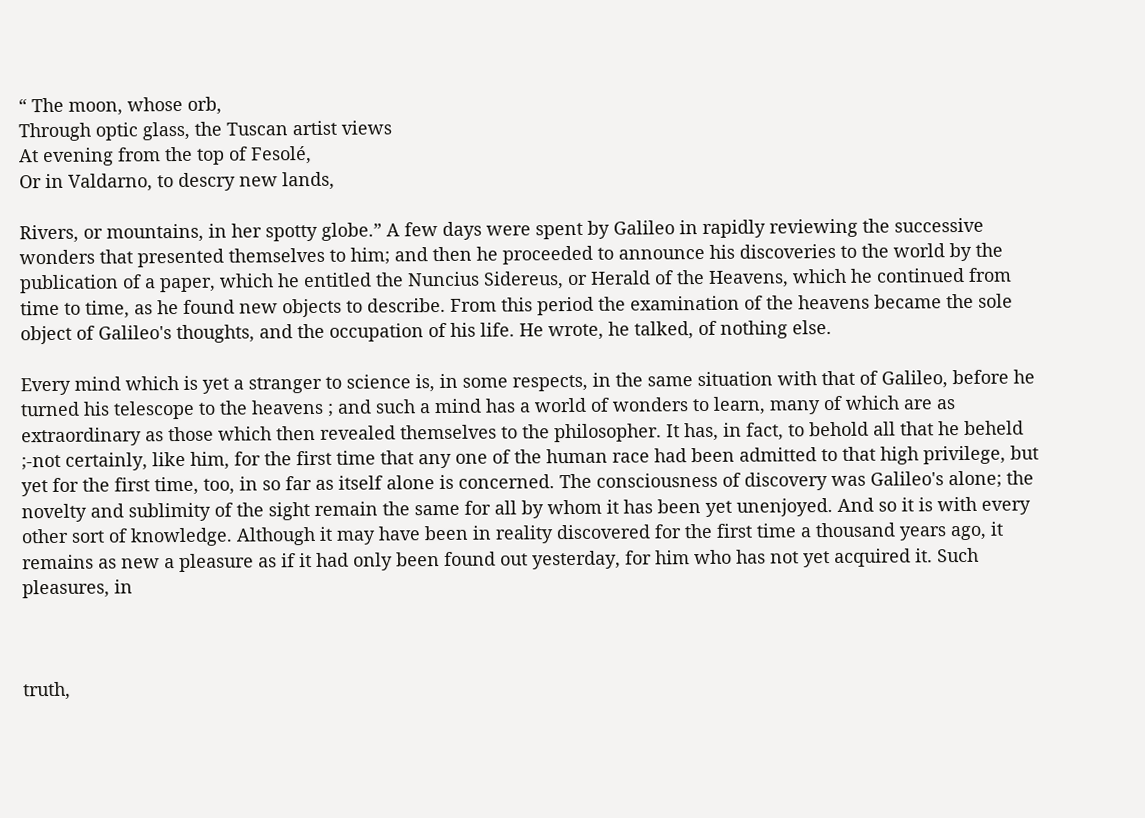“ The moon, whose orb,
Through optic glass, the Tuscan artist views
At evening from the top of Fesolé,
Or in Valdarno, to descry new lands,

Rivers, or mountains, in her spotty globe.” A few days were spent by Galileo in rapidly reviewing the successive wonders that presented themselves to him; and then he proceeded to announce his discoveries to the world by the publication of a paper, which he entitled the Nuncius Sidereus, or Herald of the Heavens, which he continued from time to time, as he found new objects to describe. From this period the examination of the heavens became the sole object of Galileo's thoughts, and the occupation of his life. He wrote, he talked, of nothing else.

Every mind which is yet a stranger to science is, in some respects, in the same situation with that of Galileo, before he turned his telescope to the heavens ; and such a mind has a world of wonders to learn, many of which are as extraordinary as those which then revealed themselves to the philosopher. It has, in fact, to behold all that he beheld ;-not certainly, like him, for the first time that any one of the human race had been admitted to that high privilege, but yet for the first time, too, in so far as itself alone is concerned. The consciousness of discovery was Galileo's alone; the novelty and sublimity of the sight remain the same for all by whom it has been yet unenjoyed. And so it is with every other sort of knowledge. Although it may have been in reality discovered for the first time a thousand years ago, it remains as new a pleasure as if it had only been found out yesterday, for him who has not yet acquired it. Such pleasures, in



truth,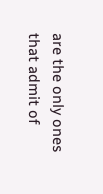are the only ones that admit of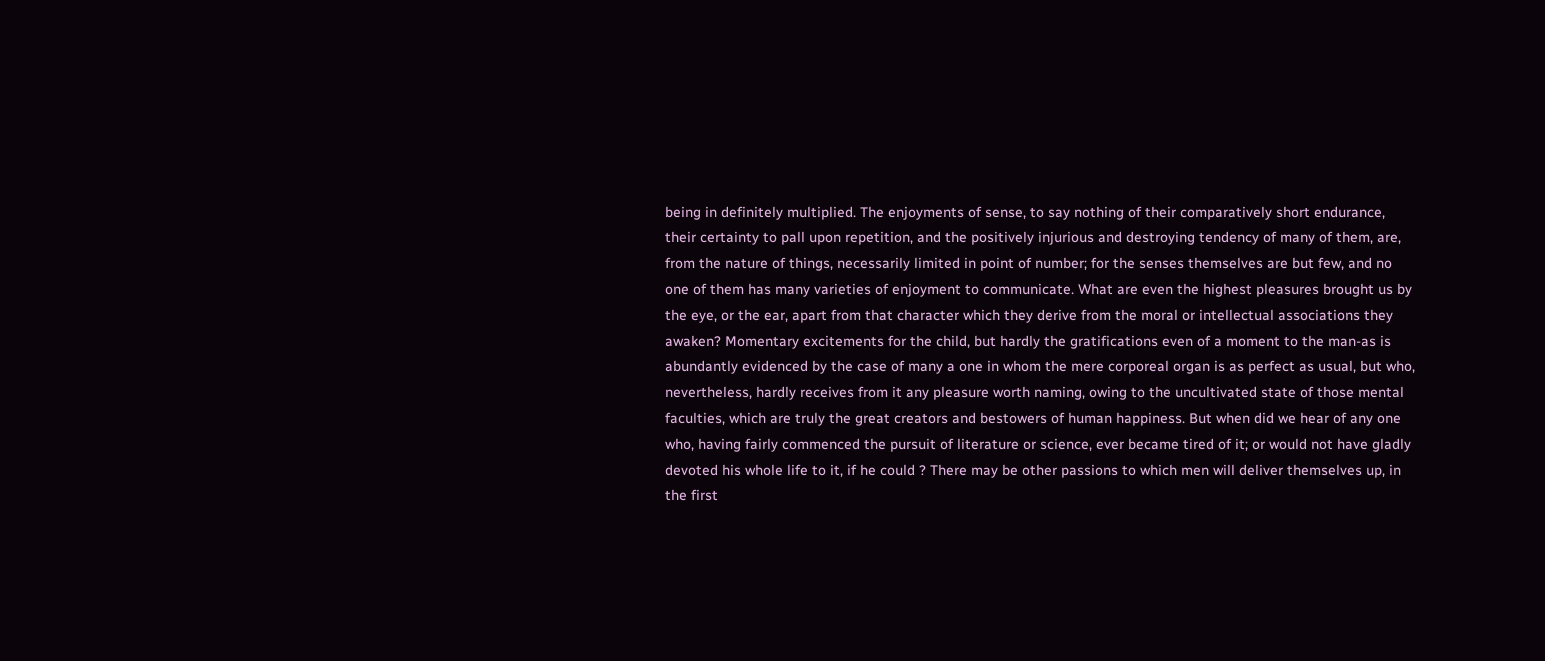being in definitely multiplied. The enjoyments of sense, to say nothing of their comparatively short endurance, their certainty to pall upon repetition, and the positively injurious and destroying tendency of many of them, are, from the nature of things, necessarily limited in point of number; for the senses themselves are but few, and no one of them has many varieties of enjoyment to communicate. What are even the highest pleasures brought us by the eye, or the ear, apart from that character which they derive from the moral or intellectual associations they awaken? Momentary excitements for the child, but hardly the gratifications even of a moment to the man-as is abundantly evidenced by the case of many a one in whom the mere corporeal organ is as perfect as usual, but who, nevertheless, hardly receives from it any pleasure worth naming, owing to the uncultivated state of those mental faculties, which are truly the great creators and bestowers of human happiness. But when did we hear of any one who, having fairly commenced the pursuit of literature or science, ever became tired of it; or would not have gladly devoted his whole life to it, if he could ? There may be other passions to which men will deliver themselves up, in the first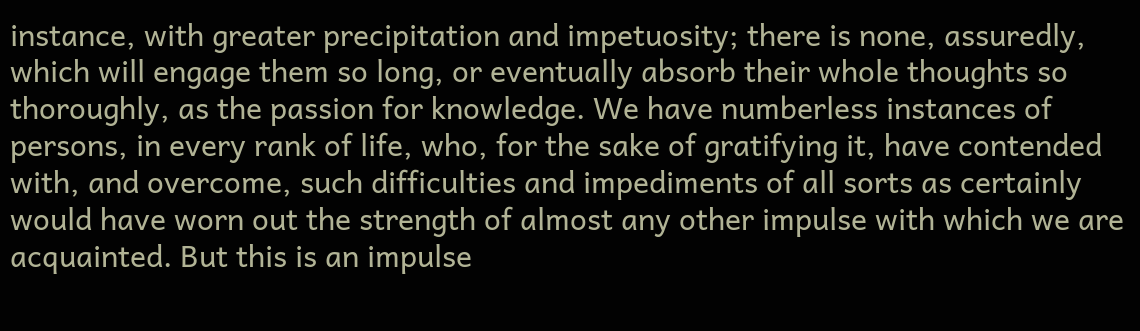instance, with greater precipitation and impetuosity; there is none, assuredly, which will engage them so long, or eventually absorb their whole thoughts so thoroughly, as the passion for knowledge. We have numberless instances of persons, in every rank of life, who, for the sake of gratifying it, have contended with, and overcome, such difficulties and impediments of all sorts as certainly would have worn out the strength of almost any other impulse with which we are acquainted. But this is an impulse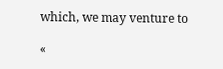which, we may venture to

«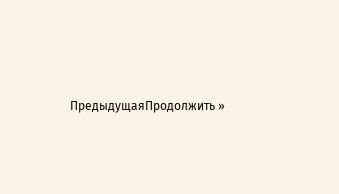ПредыдущаяПродолжить »